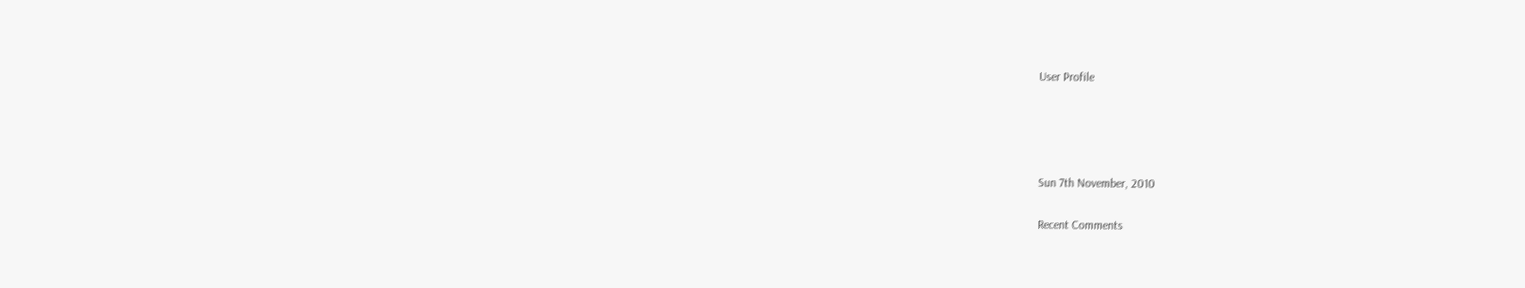User Profile




Sun 7th November, 2010

Recent Comments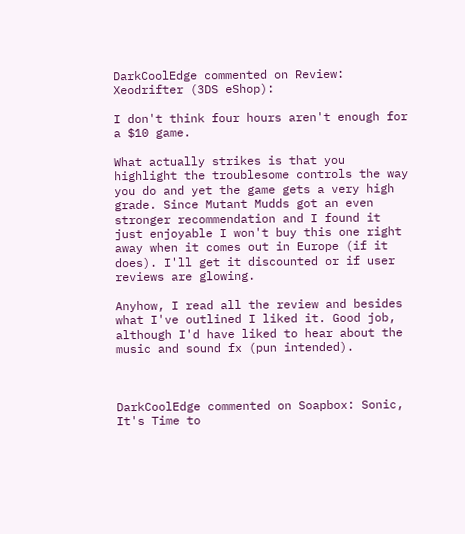DarkCoolEdge commented on Review: Xeodrifter (3DS eShop):

I don't think four hours aren't enough for a $10 game.

What actually strikes is that you highlight the troublesome controls the way you do and yet the game gets a very high grade. Since Mutant Mudds got an even stronger recommendation and I found it just enjoyable I won't buy this one right away when it comes out in Europe (if it does). I'll get it discounted or if user reviews are glowing.

Anyhow, I read all the review and besides what I've outlined I liked it. Good job, although I'd have liked to hear about the music and sound fx (pun intended).



DarkCoolEdge commented on Soapbox: Sonic, It's Time to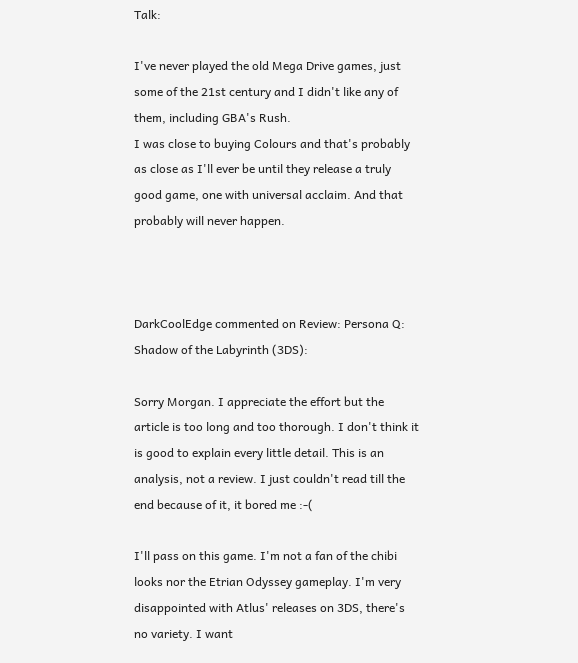Talk:

I've never played the old Mega Drive games, just some of the 21st century and I didn't like any of them, including GBA's Rush.
I was close to buying Colours and that's probably as close as I'll ever be until they release a truly good game, one with universal acclaim. And that probably will never happen.



DarkCoolEdge commented on Review: Persona Q: Shadow of the Labyrinth (3DS):

Sorry Morgan. I appreciate the effort but the article is too long and too thorough. I don't think it is good to explain every little detail. This is an analysis, not a review. I just couldn't read till the end because of it, it bored me :-(

I'll pass on this game. I'm not a fan of the chibi looks nor the Etrian Odyssey gameplay. I'm very disappointed with Atlus' releases on 3DS, there's no variety. I want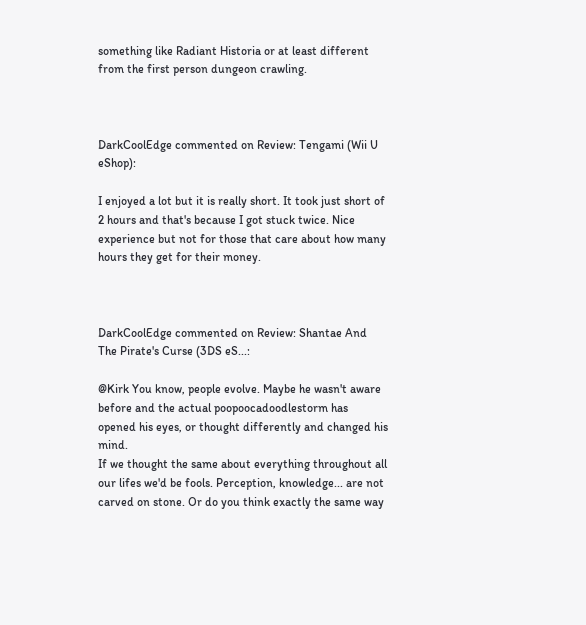something like Radiant Historia or at least different from the first person dungeon crawling.



DarkCoolEdge commented on Review: Tengami (Wii U eShop):

I enjoyed a lot but it is really short. It took just short of 2 hours and that's because I got stuck twice. Nice experience but not for those that care about how many hours they get for their money.



DarkCoolEdge commented on Review: Shantae And The Pirate's Curse (3DS eS...:

@Kirk You know, people evolve. Maybe he wasn't aware before and the actual poopoocadoodlestorm has opened his eyes, or thought differently and changed his mind.
If we thought the same about everything throughout all our lifes we'd be fools. Perception, knowledge... are not carved on stone. Or do you think exactly the same way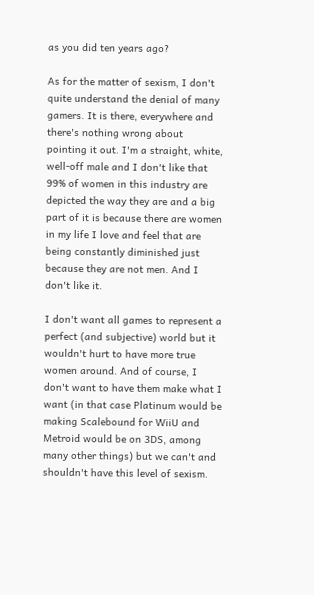as you did ten years ago?

As for the matter of sexism, I don't quite understand the denial of many gamers. It is there, everywhere and there's nothing wrong about pointing it out. I'm a straight, white, well-off male and I don't like that 99% of women in this industry are depicted the way they are and a big part of it is because there are women in my life I love and feel that are being constantly diminished just because they are not men. And I don't like it.

I don't want all games to represent a perfect (and subjective) world but it wouldn't hurt to have more true women around. And of course, I don't want to have them make what I want (in that case Platinum would be making Scalebound for WiiU and Metroid would be on 3DS, among many other things) but we can't and shouldn't have this level of sexism.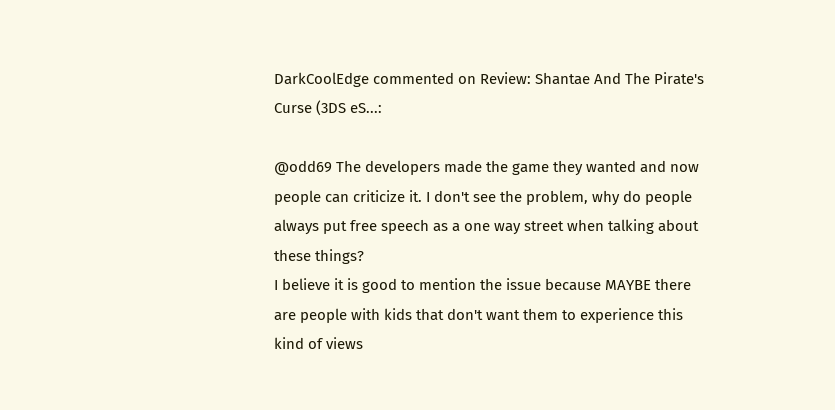DarkCoolEdge commented on Review: Shantae And The Pirate's Curse (3DS eS...:

@odd69 The developers made the game they wanted and now people can criticize it. I don't see the problem, why do people always put free speech as a one way street when talking about these things?
I believe it is good to mention the issue because MAYBE there are people with kids that don't want them to experience this kind of views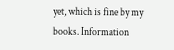yet, which is fine by my books. Information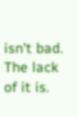isn't bad. The lack of it is.